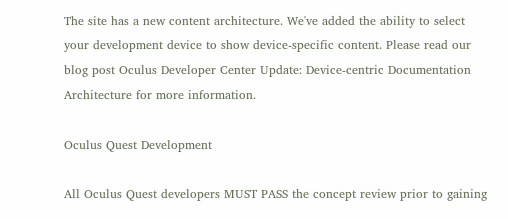The site has a new content architecture. We've added the ability to select your development device to show device-specific content. Please read our blog post Oculus Developer Center Update: Device-centric Documentation Architecture for more information.

Oculus Quest Development

All Oculus Quest developers MUST PASS the concept review prior to gaining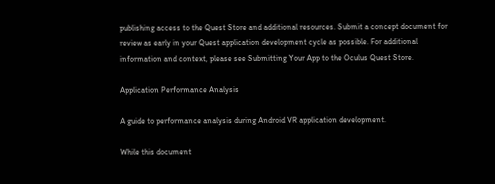publishing access to the Quest Store and additional resources. Submit a concept document for review as early in your Quest application development cycle as possible. For additional information and context, please see Submitting Your App to the Oculus Quest Store.

Application Performance Analysis

A guide to performance analysis during Android VR application development.

While this document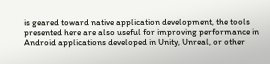is geared toward native application development, the tools presented here are also useful for improving performance in Android applications developed in Unity, Unreal, or other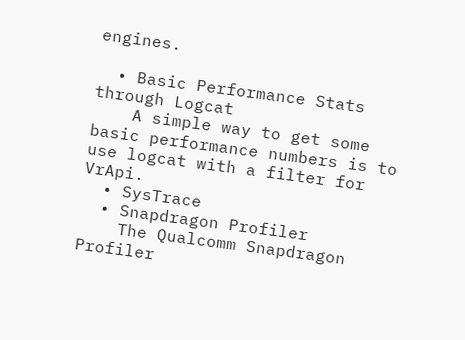engines.

  • Basic Performance Stats through Logcat
    A simple way to get some basic performance numbers is to use logcat with a filter for VrApi.
  • SysTrace
  • Snapdragon Profiler
    The Qualcomm Snapdragon Profiler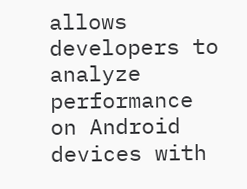allows developers to analyze performance on Android devices with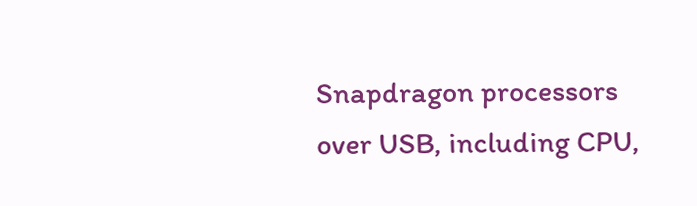Snapdragon processors over USB, including CPU,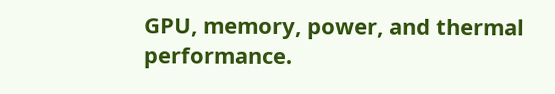GPU, memory, power, and thermal performance.